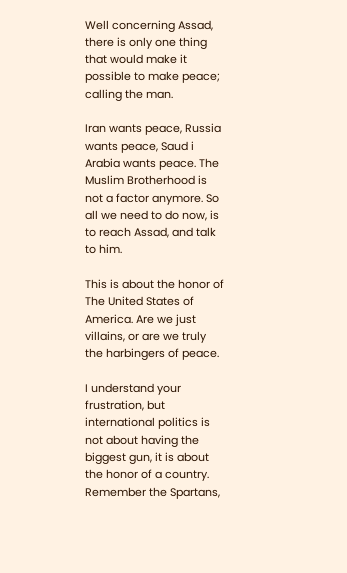Well concerning Assad, there is only one thing that would make it possible to make peace; calling the man.

Iran wants peace, Russia wants peace, Saud i Arabia wants peace. The Muslim Brotherhood is not a factor anymore. So all we need to do now, is to reach Assad, and talk to him.

This is about the honor of The United States of America. Are we just villains, or are we truly the harbingers of peace.

I understand your frustration, but international politics is not about having the biggest gun, it is about the honor of a country. Remember the Spartans,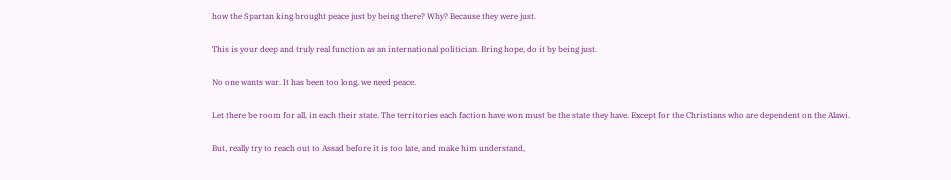how the Spartan king brought peace just by being there? Why? Because they were just.

This is your deep and truly real function as an international politician. Bring hope, do it by being just.

No one wants war. It has been too long, we need peace.

Let there be room for all, in each their state. The territories each faction have won must be the state they have. Except for the Christians who are dependent on the Alawi.

But, really try to reach out to Assad before it is too late, and make him understand,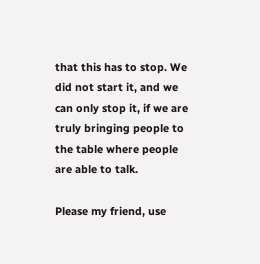that this has to stop. We did not start it, and we can only stop it, if we are truly bringing people to the table where people are able to talk.

Please my friend, use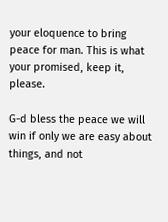your eloquence to bring peace for man. This is what your promised, keep it, please.

G-d bless the peace we will win if only we are easy about things, and not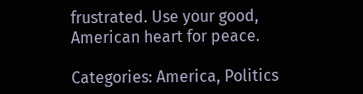frustrated. Use your good, American heart for peace.

Categories: America, Politics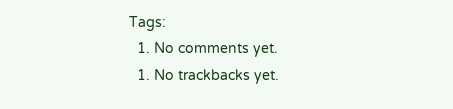Tags:
  1. No comments yet.
  1. No trackbacks yet.